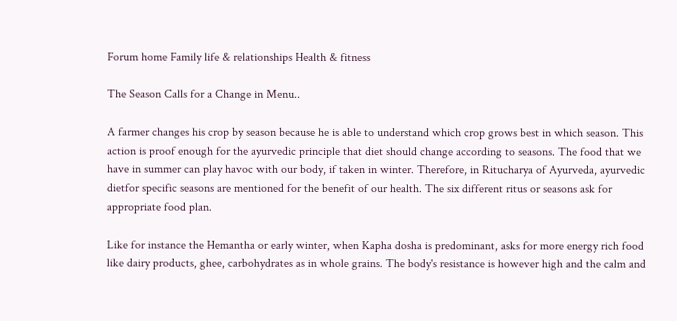Forum home Family life & relationships Health & fitness

The Season Calls for a Change in Menu..

A farmer changes his crop by season because he is able to understand which crop grows best in which season. This action is proof enough for the ayurvedic principle that diet should change according to seasons. The food that we have in summer can play havoc with our body, if taken in winter. Therefore, in Ritucharya of Ayurveda, ayurvedic dietfor specific seasons are mentioned for the benefit of our health. The six different ritus or seasons ask for appropriate food plan.

Like for instance the Hemantha or early winter, when Kapha dosha is predominant, asks for more energy rich food like dairy products, ghee, carbohydrates as in whole grains. The body's resistance is however high and the calm and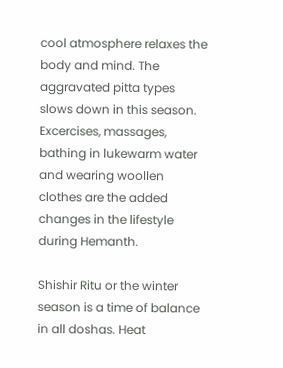cool atmosphere relaxes the body and mind. The aggravated pitta types slows down in this season. Excercises, massages, bathing in lukewarm water and wearing woollen clothes are the added changes in the lifestyle during Hemanth.

Shishir Ritu or the winter season is a time of balance in all doshas. Heat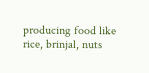producing food like rice, brinjal, nuts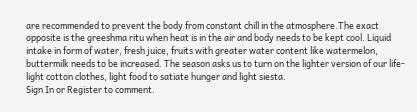are recommended to prevent the body from constant chill in the atmosphere.The exact opposite is the greeshma ritu when heat is in the air and body needs to be kept cool. Liquid intake in form of water, fresh juice, fruits with greater water content like watermelon, buttermilk needs to be increased. The season asks us to turn on the lighter version of our life- light cotton clothes, light food to satiate hunger and light siesta.
Sign In or Register to comment.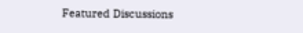Featured Discussions